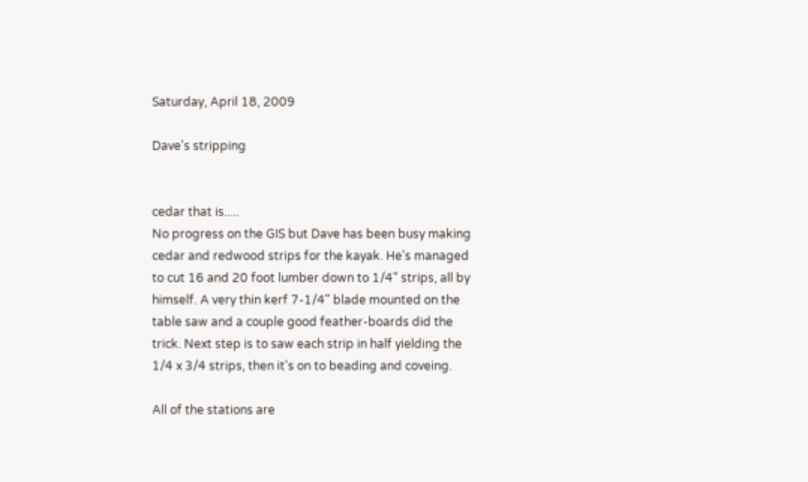Saturday, April 18, 2009

Dave's stripping


cedar that is.....
No progress on the GIS but Dave has been busy making cedar and redwood strips for the kayak. He's managed to cut 16 and 20 foot lumber down to 1/4" strips, all by himself. A very thin kerf 7-1/4" blade mounted on the table saw and a couple good feather-boards did the trick. Next step is to saw each strip in half yielding the 1/4 x 3/4 strips, then it's on to beading and coveing.

All of the stations are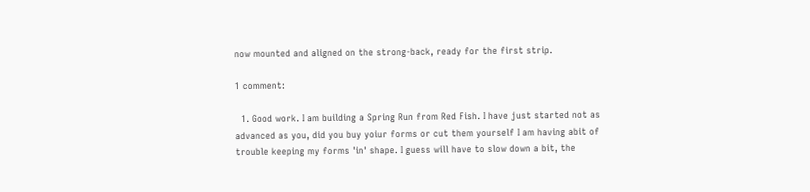now mounted and aligned on the strong-back, ready for the first strip.

1 comment:

  1. Good work. I am building a Spring Run from Red Fish. I have just started not as advanced as you, did you buy yoiur forms or cut them yourself I am having abit of trouble keeping my forms 'in' shape. I guess will have to slow down a bit, the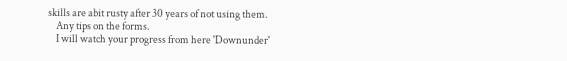skills are abit rusty after 30 years of not using them.
    Any tips on the forms.
    I will watch your progress from here 'Downunder'